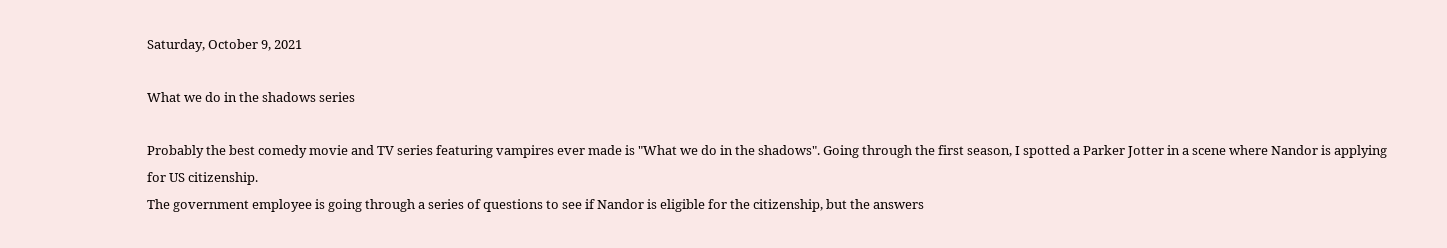Saturday, October 9, 2021

What we do in the shadows series

Probably the best comedy movie and TV series featuring vampires ever made is "What we do in the shadows". Going through the first season, I spotted a Parker Jotter in a scene where Nandor is applying for US citizenship.
The government employee is going through a series of questions to see if Nandor is eligible for the citizenship, but the answers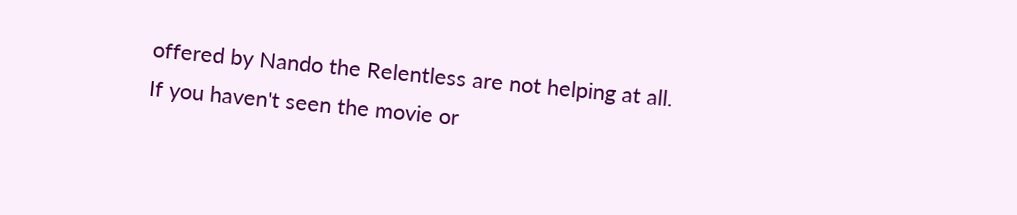offered by Nando the Relentless are not helping at all.
If you haven't seen the movie or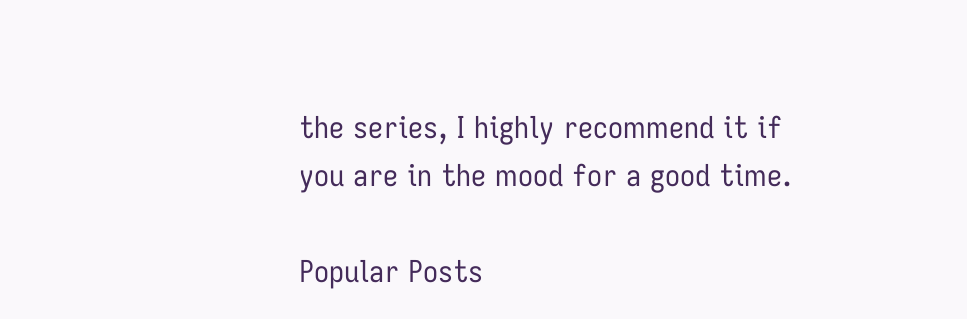the series, I highly recommend it if you are in the mood for a good time.

Popular Posts